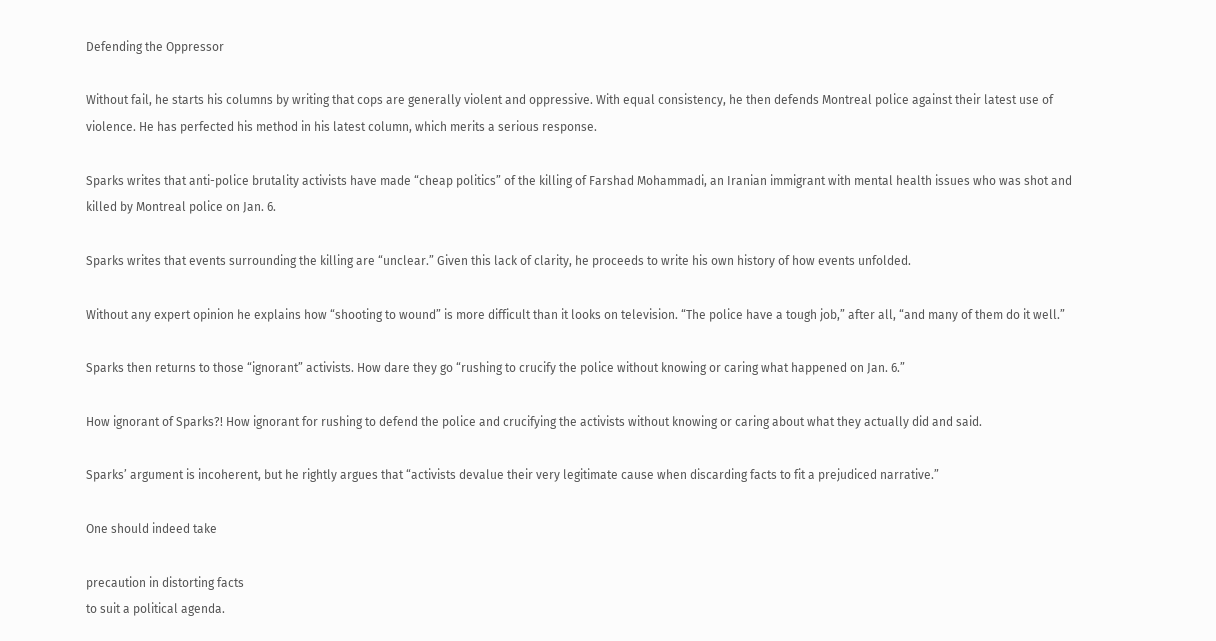Defending the Oppressor

Without fail, he starts his columns by writing that cops are generally violent and oppressive. With equal consistency, he then defends Montreal police against their latest use of violence. He has perfected his method in his latest column, which merits a serious response.

Sparks writes that anti-police brutality activists have made “cheap politics” of the killing of Farshad Mohammadi, an Iranian immigrant with mental health issues who was shot and killed by Montreal police on Jan. 6.

Sparks writes that events surrounding the killing are “unclear.” Given this lack of clarity, he proceeds to write his own history of how events unfolded.

Without any expert opinion he explains how “shooting to wound” is more difficult than it looks on television. “The police have a tough job,” after all, “and many of them do it well.”

Sparks then returns to those “ignorant” activists. How dare they go “rushing to crucify the police without knowing or caring what happened on Jan. 6.”

How ignorant of Sparks?! How ignorant for rushing to defend the police and crucifying the activists without knowing or caring about what they actually did and said.

Sparks’ argument is incoherent, but he rightly argues that “activists devalue their very legitimate cause when discarding facts to fit a prejudiced narrative.”

One should indeed take

precaution in distorting facts
to suit a political agenda.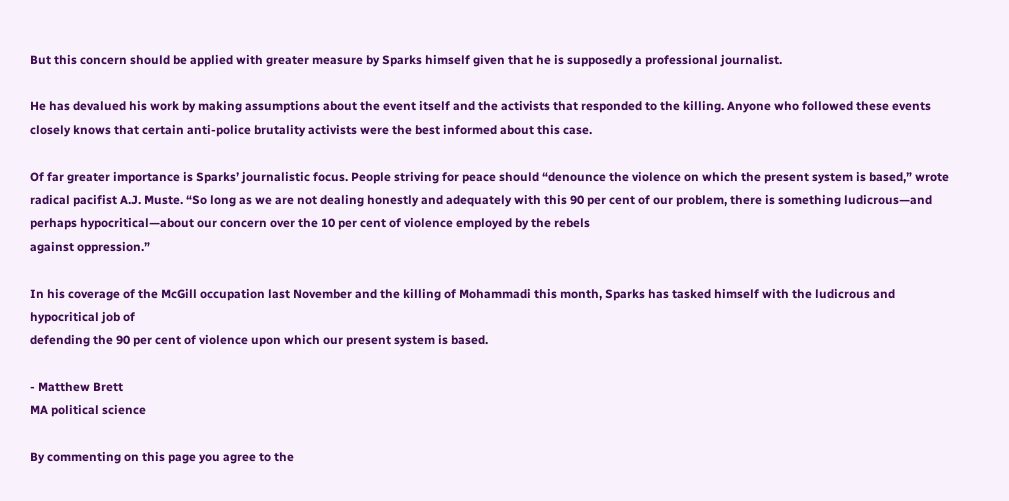But this concern should be applied with greater measure by Sparks himself given that he is supposedly a professional journalist.

He has devalued his work by making assumptions about the event itself and the activists that responded to the killing. Anyone who followed these events closely knows that certain anti-police brutality activists were the best informed about this case.

Of far greater importance is Sparks’ journalistic focus. People striving for peace should “denounce the violence on which the present system is based,” wrote radical pacifist A.J. Muste. “So long as we are not dealing honestly and adequately with this 90 per cent of our problem, there is something ludicrous—and perhaps hypocritical—about our concern over the 10 per cent of violence employed by the rebels
against oppression.”

In his coverage of the McGill occupation last November and the killing of Mohammadi this month, Sparks has tasked himself with the ludicrous and hypocritical job of
defending the 90 per cent of violence upon which our present system is based.

- Matthew Brett
MA political science

By commenting on this page you agree to the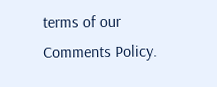terms of our Comments Policy.